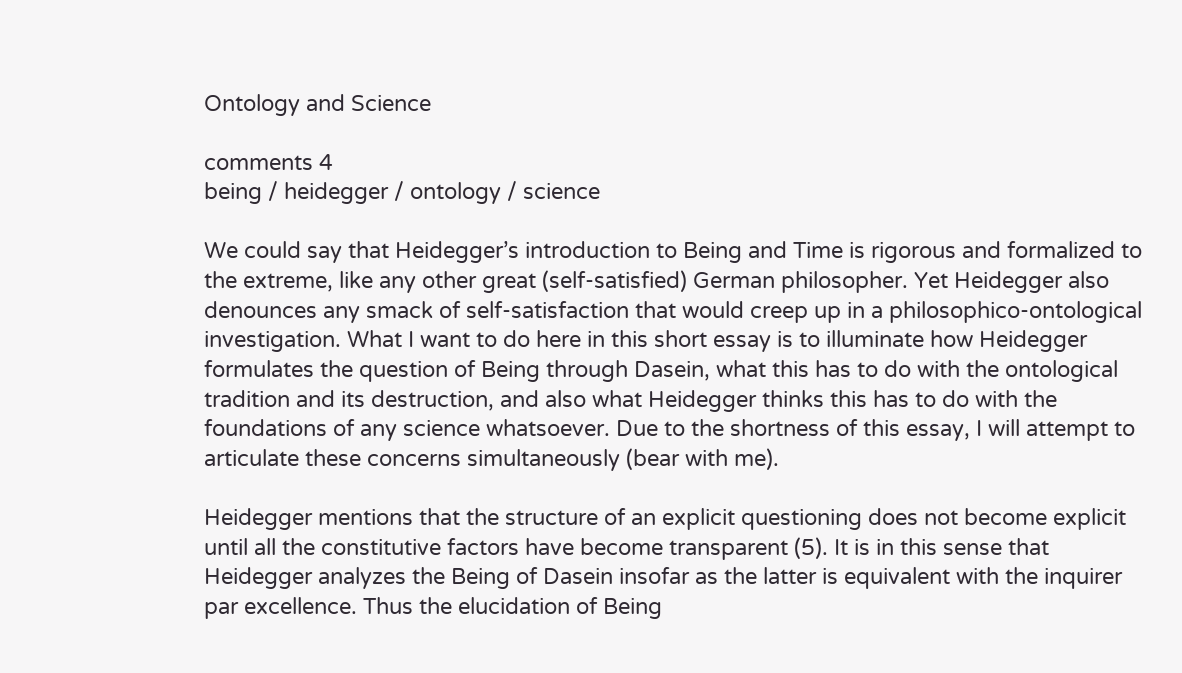Ontology and Science

comments 4
being / heidegger / ontology / science

We could say that Heidegger’s introduction to Being and Time is rigorous and formalized to the extreme, like any other great (self-satisfied) German philosopher. Yet Heidegger also denounces any smack of self-satisfaction that would creep up in a philosophico-ontological investigation. What I want to do here in this short essay is to illuminate how Heidegger formulates the question of Being through Dasein, what this has to do with the ontological tradition and its destruction, and also what Heidegger thinks this has to do with the foundations of any science whatsoever. Due to the shortness of this essay, I will attempt to articulate these concerns simultaneously (bear with me).

Heidegger mentions that the structure of an explicit questioning does not become explicit until all the constitutive factors have become transparent (5). It is in this sense that Heidegger analyzes the Being of Dasein insofar as the latter is equivalent with the inquirer par excellence. Thus the elucidation of Being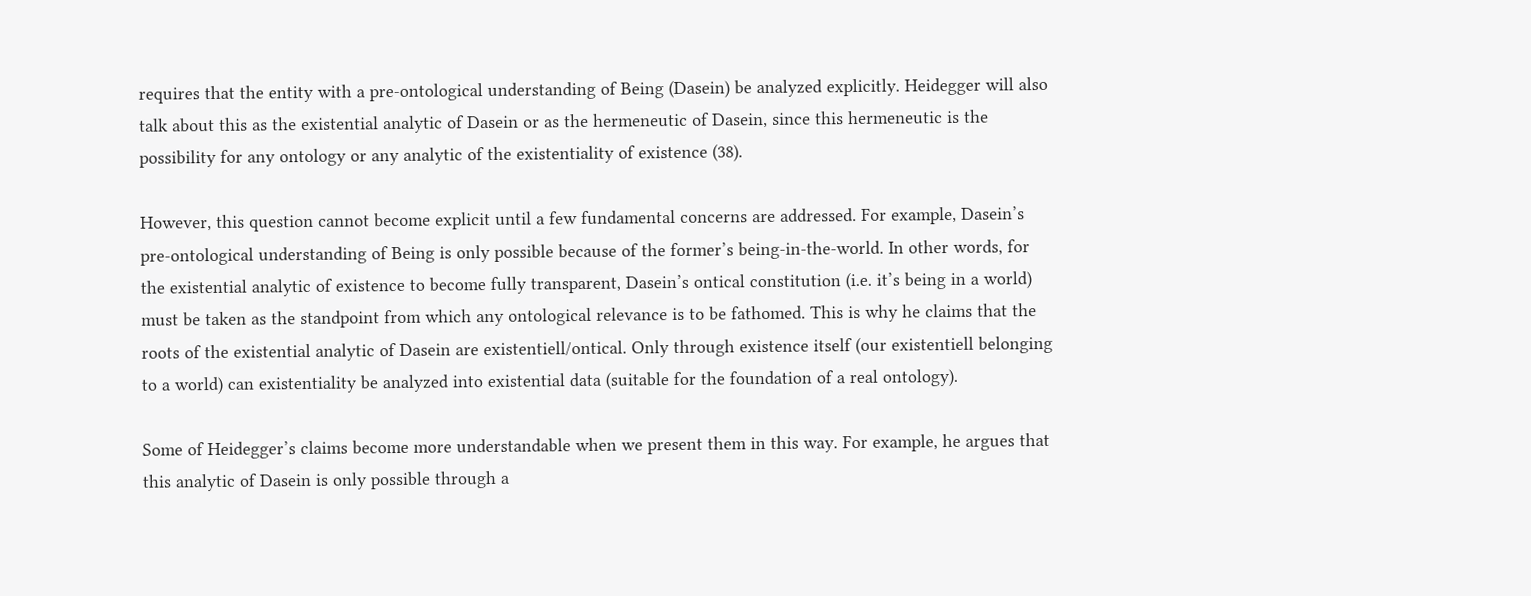requires that the entity with a pre-ontological understanding of Being (Dasein) be analyzed explicitly. Heidegger will also talk about this as the existential analytic of Dasein or as the hermeneutic of Dasein, since this hermeneutic is the possibility for any ontology or any analytic of the existentiality of existence (38).

However, this question cannot become explicit until a few fundamental concerns are addressed. For example, Dasein’s pre-ontological understanding of Being is only possible because of the former’s being-in-the-world. In other words, for the existential analytic of existence to become fully transparent, Dasein’s ontical constitution (i.e. it’s being in a world) must be taken as the standpoint from which any ontological relevance is to be fathomed. This is why he claims that the roots of the existential analytic of Dasein are existentiell/ontical. Only through existence itself (our existentiell belonging to a world) can existentiality be analyzed into existential data (suitable for the foundation of a real ontology).

Some of Heidegger’s claims become more understandable when we present them in this way. For example, he argues that this analytic of Dasein is only possible through a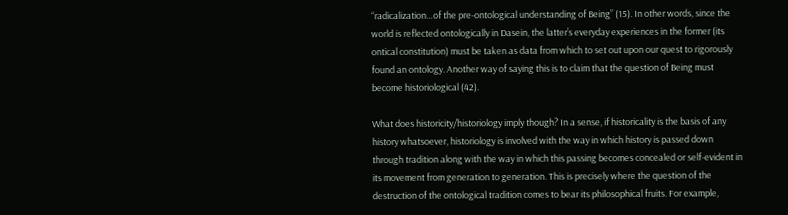“radicalization…of the pre-ontological understanding of Being” (15). In other words, since the world is reflected ontologically in Dasein, the latter’s everyday experiences in the former (its ontical constitution) must be taken as data from which to set out upon our quest to rigorously found an ontology. Another way of saying this is to claim that the question of Being must become historiological (42).

What does historicity/historiology imply though? In a sense, if historicality is the basis of any history whatsoever, historiology is involved with the way in which history is passed down through tradition along with the way in which this passing becomes concealed or self-evident in its movement from generation to generation. This is precisely where the question of the destruction of the ontological tradition comes to bear its philosophical fruits. For example,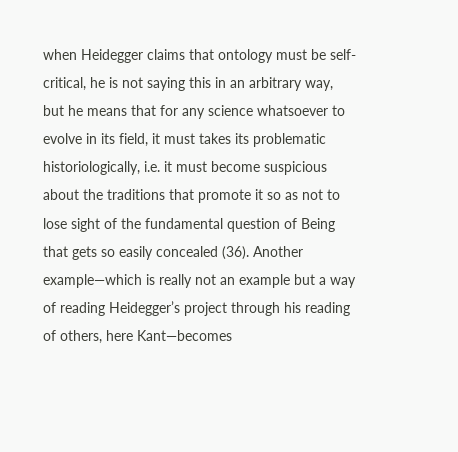when Heidegger claims that ontology must be self-critical, he is not saying this in an arbitrary way, but he means that for any science whatsoever to evolve in its field, it must takes its problematic historiologically, i.e. it must become suspicious about the traditions that promote it so as not to lose sight of the fundamental question of Being that gets so easily concealed (36). Another example—which is really not an example but a way of reading Heidegger’s project through his reading of others, here Kant—becomes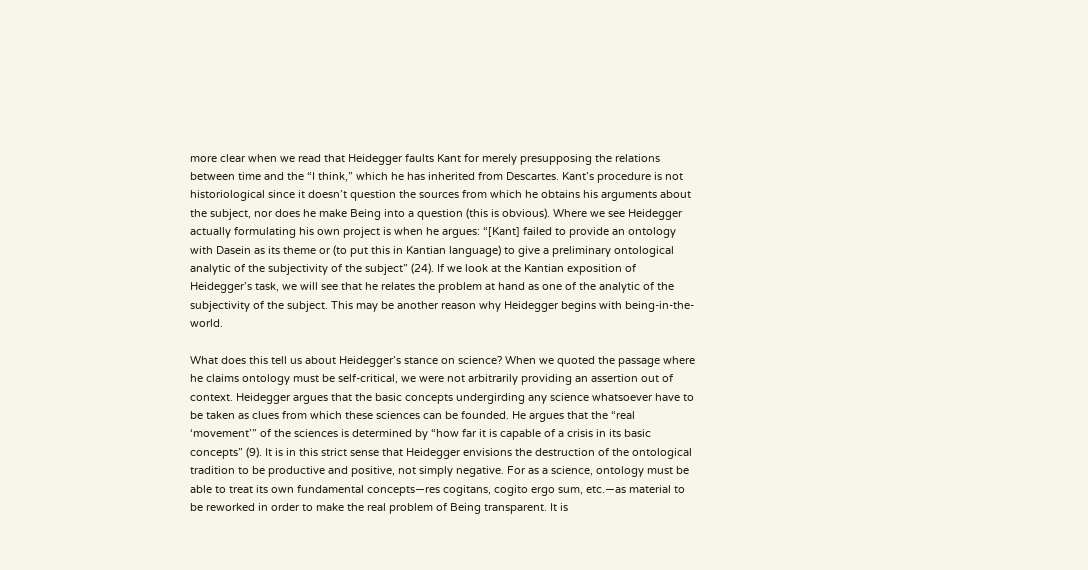more clear when we read that Heidegger faults Kant for merely presupposing the relations between time and the “I think,” which he has inherited from Descartes. Kant’s procedure is not historiological since it doesn’t question the sources from which he obtains his arguments about the subject, nor does he make Being into a question (this is obvious). Where we see Heidegger actually formulating his own project is when he argues: “[Kant] failed to provide an ontology with Dasein as its theme or (to put this in Kantian language) to give a preliminary ontological analytic of the subjectivity of the subject” (24). If we look at the Kantian exposition of Heidegger’s task, we will see that he relates the problem at hand as one of the analytic of the subjectivity of the subject. This may be another reason why Heidegger begins with being-in-the-world.

What does this tell us about Heidegger’s stance on science? When we quoted the passage where he claims ontology must be self-critical, we were not arbitrarily providing an assertion out of context. Heidegger argues that the basic concepts undergirding any science whatsoever have to be taken as clues from which these sciences can be founded. He argues that the “real ‘movement’” of the sciences is determined by “how far it is capable of a crisis in its basic concepts” (9). It is in this strict sense that Heidegger envisions the destruction of the ontological tradition to be productive and positive, not simply negative. For as a science, ontology must be able to treat its own fundamental concepts—res cogitans, cogito ergo sum, etc.—as material to be reworked in order to make the real problem of Being transparent. It is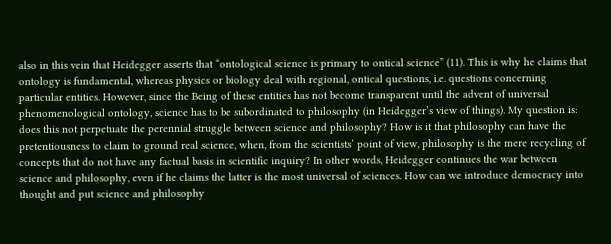also in this vein that Heidegger asserts that “ontological science is primary to ontical science” (11). This is why he claims that ontology is fundamental, whereas physics or biology deal with regional, ontical questions, i.e. questions concerning particular entities. However, since the Being of these entities has not become transparent until the advent of universal phenomenological ontology, science has to be subordinated to philosophy (in Heidegger’s view of things). My question is: does this not perpetuate the perennial struggle between science and philosophy? How is it that philosophy can have the pretentiousness to claim to ground real science, when, from the scientists’ point of view, philosophy is the mere recycling of concepts that do not have any factual basis in scientific inquiry? In other words, Heidegger continues the war between science and philosophy, even if he claims the latter is the most universal of sciences. How can we introduce democracy into thought and put science and philosophy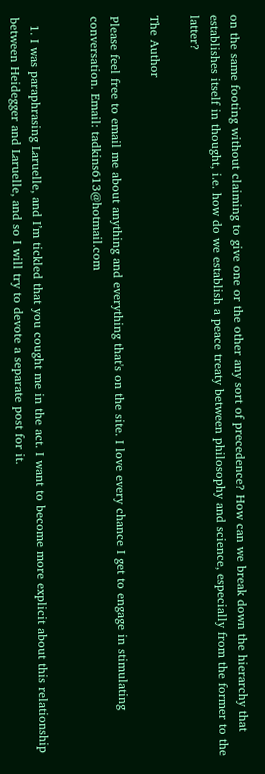on the same footing without claiming to give one or the other any sort of precedence? How can we break down the hierarchy that establishes itself in thought, i.e. how do we establish a peace treaty between philosophy and science, especially from the former to the latter?

The Author

Please feel free to email me about anything and everything that's on the site. I love every chance I get to engage in stimulating conversation. Email: tadkins613@hotmail.com


  1. I was paraphrasing Laruelle, and I’m tickled that you cought me in the act. I want to become more explicit about this relationship between Heidegger and Laruelle, and so I will try to devote a separate post for it.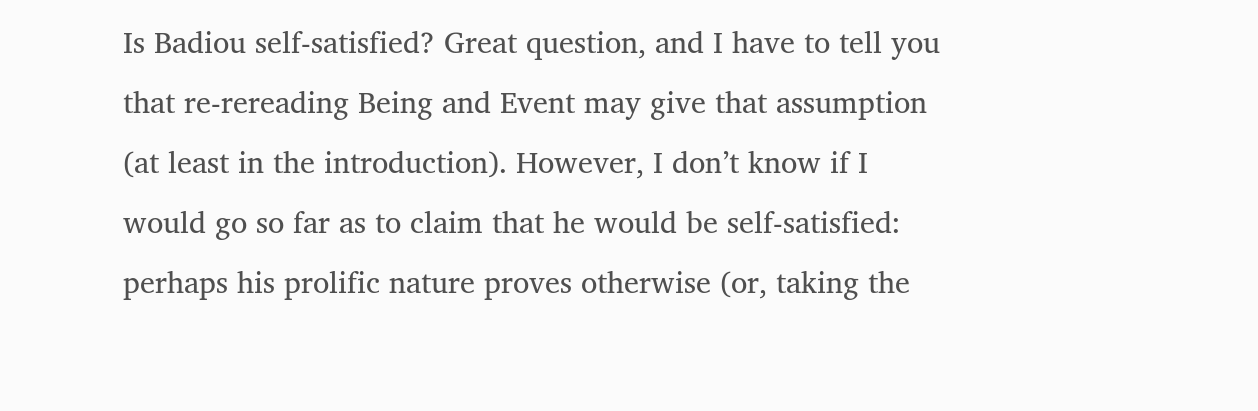Is Badiou self-satisfied? Great question, and I have to tell you that re-rereading Being and Event may give that assumption (at least in the introduction). However, I don’t know if I would go so far as to claim that he would be self-satisfied: perhaps his prolific nature proves otherwise (or, taking the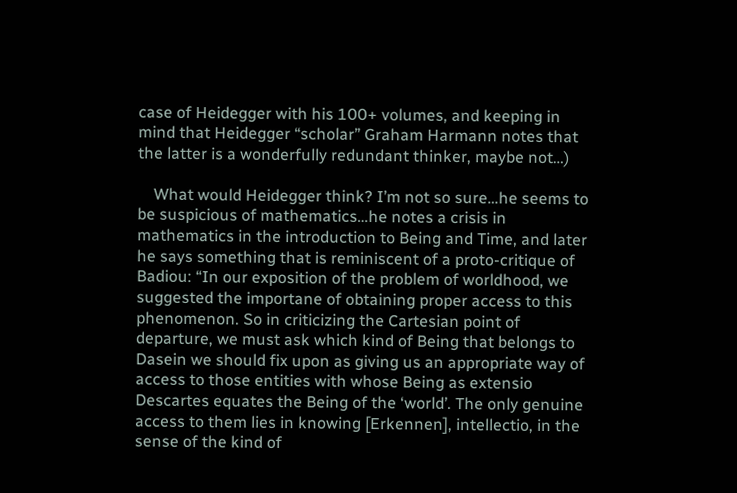case of Heidegger with his 100+ volumes, and keeping in mind that Heidegger “scholar” Graham Harmann notes that the latter is a wonderfully redundant thinker, maybe not…)

    What would Heidegger think? I’m not so sure…he seems to be suspicious of mathematics…he notes a crisis in mathematics in the introduction to Being and Time, and later he says something that is reminiscent of a proto-critique of Badiou: “In our exposition of the problem of worldhood, we suggested the importane of obtaining proper access to this phenomenon. So in criticizing the Cartesian point of departure, we must ask which kind of Being that belongs to Dasein we should fix upon as giving us an appropriate way of access to those entities with whose Being as extensio Descartes equates the Being of the ‘world’. The only genuine access to them lies in knowing [Erkennen], intellectio, in the sense of the kind of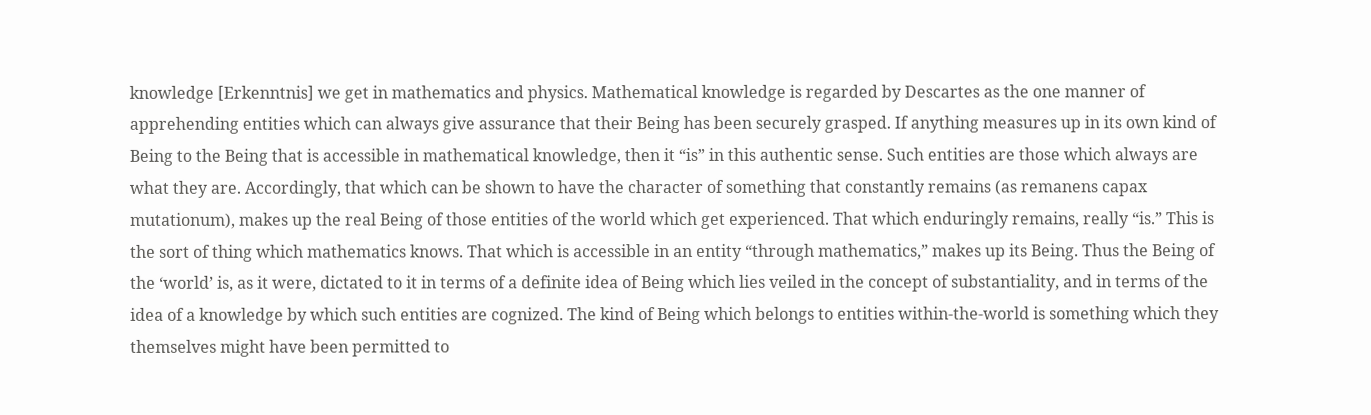knowledge [Erkenntnis] we get in mathematics and physics. Mathematical knowledge is regarded by Descartes as the one manner of apprehending entities which can always give assurance that their Being has been securely grasped. If anything measures up in its own kind of Being to the Being that is accessible in mathematical knowledge, then it “is” in this authentic sense. Such entities are those which always are what they are. Accordingly, that which can be shown to have the character of something that constantly remains (as remanens capax mutationum), makes up the real Being of those entities of the world which get experienced. That which enduringly remains, really “is.” This is the sort of thing which mathematics knows. That which is accessible in an entity “through mathematics,” makes up its Being. Thus the Being of the ‘world’ is, as it were, dictated to it in terms of a definite idea of Being which lies veiled in the concept of substantiality, and in terms of the idea of a knowledge by which such entities are cognized. The kind of Being which belongs to entities within-the-world is something which they themselves might have been permitted to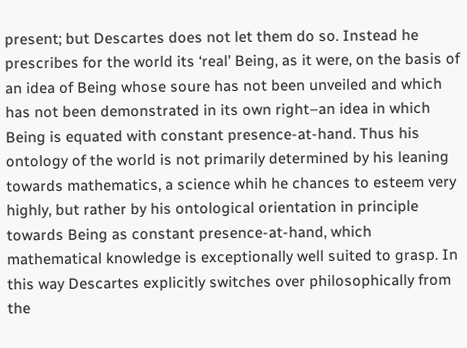present; but Descartes does not let them do so. Instead he prescribes for the world its ‘real’ Being, as it were, on the basis of an idea of Being whose soure has not been unveiled and which has not been demonstrated in its own right–an idea in which Being is equated with constant presence-at-hand. Thus his ontology of the world is not primarily determined by his leaning towards mathematics, a science whih he chances to esteem very highly, but rather by his ontological orientation in principle towards Being as constant presence-at-hand, which mathematical knowledge is exceptionally well suited to grasp. In this way Descartes explicitly switches over philosophically from the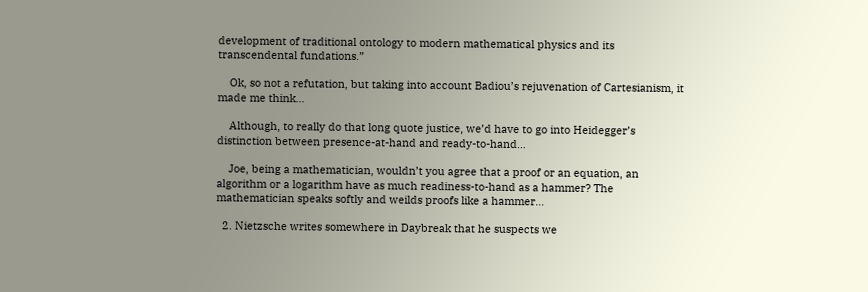development of traditional ontology to modern mathematical physics and its transcendental fundations.”

    Ok, so not a refutation, but taking into account Badiou’s rejuvenation of Cartesianism, it made me think…

    Although, to really do that long quote justice, we’d have to go into Heidegger’s distinction between presence-at-hand and ready-to-hand…

    Joe, being a mathematician, wouldn’t you agree that a proof or an equation, an algorithm or a logarithm have as much readiness-to-hand as a hammer? The mathematician speaks softly and weilds proofs like a hammer…

  2. Nietzsche writes somewhere in Daybreak that he suspects we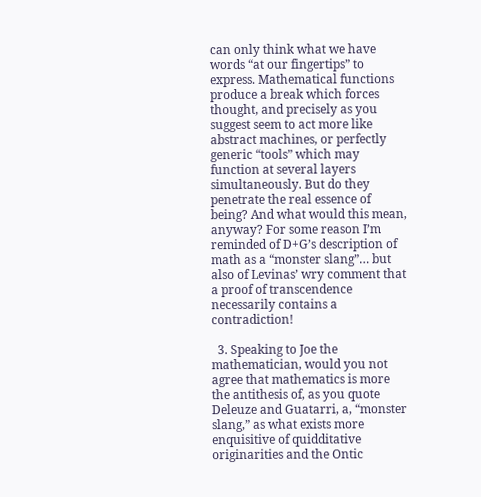can only think what we have words “at our fingertips” to express. Mathematical functions produce a break which forces thought, and precisely as you suggest seem to act more like abstract machines, or perfectly generic “tools” which may function at several layers simultaneously. But do they penetrate the real essence of being? And what would this mean, anyway? For some reason I’m reminded of D+G’s description of math as a “monster slang”… but also of Levinas’ wry comment that a proof of transcendence necessarily contains a contradiction!

  3. Speaking to Joe the mathematician, would you not agree that mathematics is more the antithesis of, as you quote Deleuze and Guatarri, a, “monster slang,” as what exists more enquisitive of quidditative originarities and the Ontic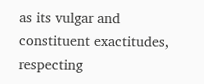as its vulgar and constituent exactitudes, respecting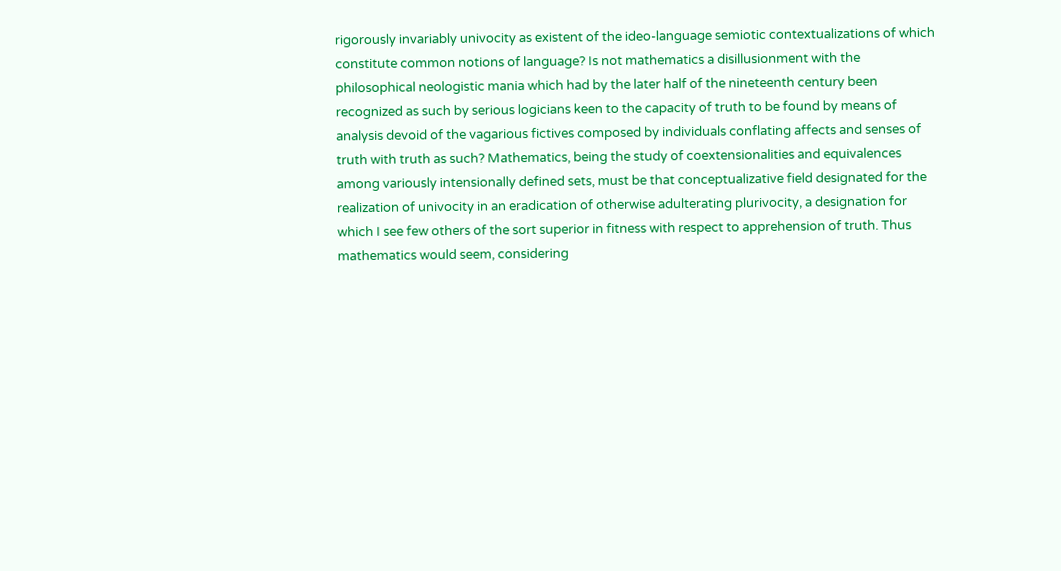rigorously invariably univocity as existent of the ideo-language semiotic contextualizations of which constitute common notions of language? Is not mathematics a disillusionment with the philosophical neologistic mania which had by the later half of the nineteenth century been recognized as such by serious logicians keen to the capacity of truth to be found by means of analysis devoid of the vagarious fictives composed by individuals conflating affects and senses of truth with truth as such? Mathematics, being the study of coextensionalities and equivalences among variously intensionally defined sets, must be that conceptualizative field designated for the realization of univocity in an eradication of otherwise adulterating plurivocity, a designation for which I see few others of the sort superior in fitness with respect to apprehension of truth. Thus mathematics would seem, considering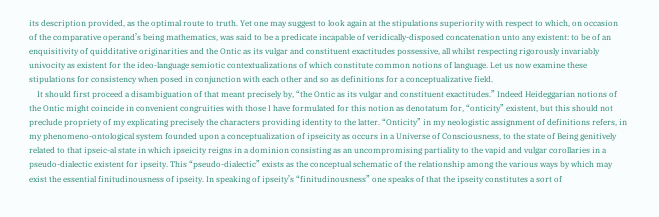its description provided, as the optimal route to truth. Yet one may suggest to look again at the stipulations superiority with respect to which, on occasion of the comparative operand’s being mathematics, was said to be a predicate incapable of veridically-disposed concatenation unto any existent: to be of an enquisitivity of quidditative originarities and the Ontic as its vulgar and constituent exactitudes possessive, all whilst respecting rigorously invariably univocity as existent for the ideo-language semiotic contextualizations of which constitute common notions of language. Let us now examine these stipulations for consistency when posed in conjunction with each other and so as definitions for a conceptualizative field.
    It should first proceed a disambiguation of that meant precisely by, “the Ontic as its vulgar and constituent exactitudes.” Indeed Heideggarian notions of the Ontic might coincide in convenient congruities with those I have formulated for this notion as denotatum for, “onticity” existent, but this should not preclude propriety of my explicating precisely the characters providing identity to the latter. “Onticity” in my neologistic assignment of definitions refers, in my phenomeno-ontological system founded upon a conceptualization of ipseicity as occurs in a Universe of Consciousness, to the state of Being genitively related to that ipseic-al state in which ipseicity reigns in a dominion consisting as an uncompromising partiality to the vapid and vulgar corollaries in a pseudo-dialectic existent for ipseity. This “pseudo-dialectic” exists as the conceptual schematic of the relationship among the various ways by which may exist the essential finitudinousness of ipseity. In speaking of ipseity’s “finitudinousness” one speaks of that the ipseity constitutes a sort of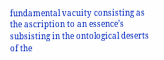fundamental vacuity consisting as the ascription to an essence’s subsisting in the ontological deserts of the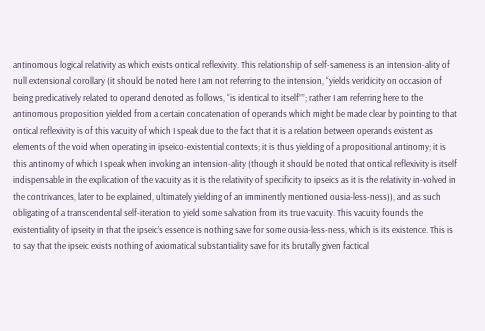antinomous logical relativity as which exists ontical reflexivity. This relationship of self-sameness is an intension-ality of null extensional corollary (it should be noted here I am not referring to the intension, “yields veridicity on occasion of being predicatively related to operand denoted as follows, “is identical to itself””; rather I am referring here to the antinomous proposition yielded from a certain concatenation of operands which might be made clear by pointing to that ontical reflexivity is of this vacuity of which I speak due to the fact that it is a relation between operands existent as elements of the void when operating in ipseico-existential contexts; it is thus yielding of a propositional antinomy; it is this antinomy of which I speak when invoking an intension-ality (though it should be noted that ontical reflexivity is itself indispensable in the explication of the vacuity as it is the relativity of specificity to ipseics as it is the relativity in-volved in the contrivances, later to be explained, ultimately yielding of an imminently mentioned ousia-less-ness)), and as such obligating of a transcendental self-iteration to yield some salvation from its true vacuity. This vacuity founds the existentiality of ipseity in that the ipseic’s essence is nothing save for some ousia-less-ness, which is its existence. This is to say that the ipseic exists nothing of axiomatical substantiality save for its brutally given factical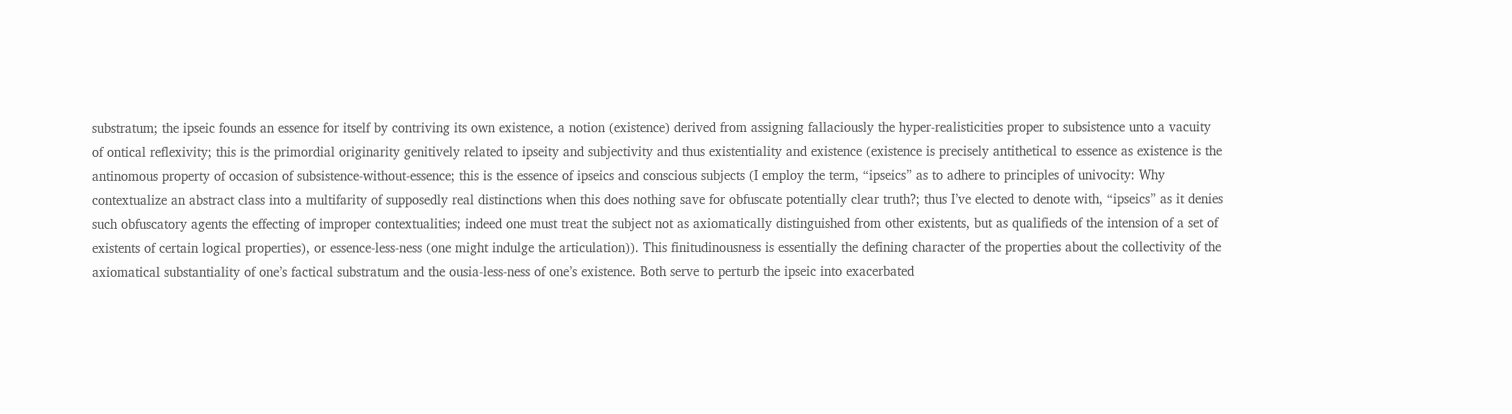substratum; the ipseic founds an essence for itself by contriving its own existence, a notion (existence) derived from assigning fallaciously the hyper-realisticities proper to subsistence unto a vacuity of ontical reflexivity; this is the primordial originarity genitively related to ipseity and subjectivity and thus existentiality and existence (existence is precisely antithetical to essence as existence is the antinomous property of occasion of subsistence-without-essence; this is the essence of ipseics and conscious subjects (I employ the term, “ipseics” as to adhere to principles of univocity: Why contextualize an abstract class into a multifarity of supposedly real distinctions when this does nothing save for obfuscate potentially clear truth?; thus I’ve elected to denote with, “ipseics” as it denies such obfuscatory agents the effecting of improper contextualities; indeed one must treat the subject not as axiomatically distinguished from other existents, but as qualifieds of the intension of a set of existents of certain logical properties), or essence-less-ness (one might indulge the articulation)). This finitudinousness is essentially the defining character of the properties about the collectivity of the axiomatical substantiality of one’s factical substratum and the ousia-less-ness of one’s existence. Both serve to perturb the ipseic into exacerbated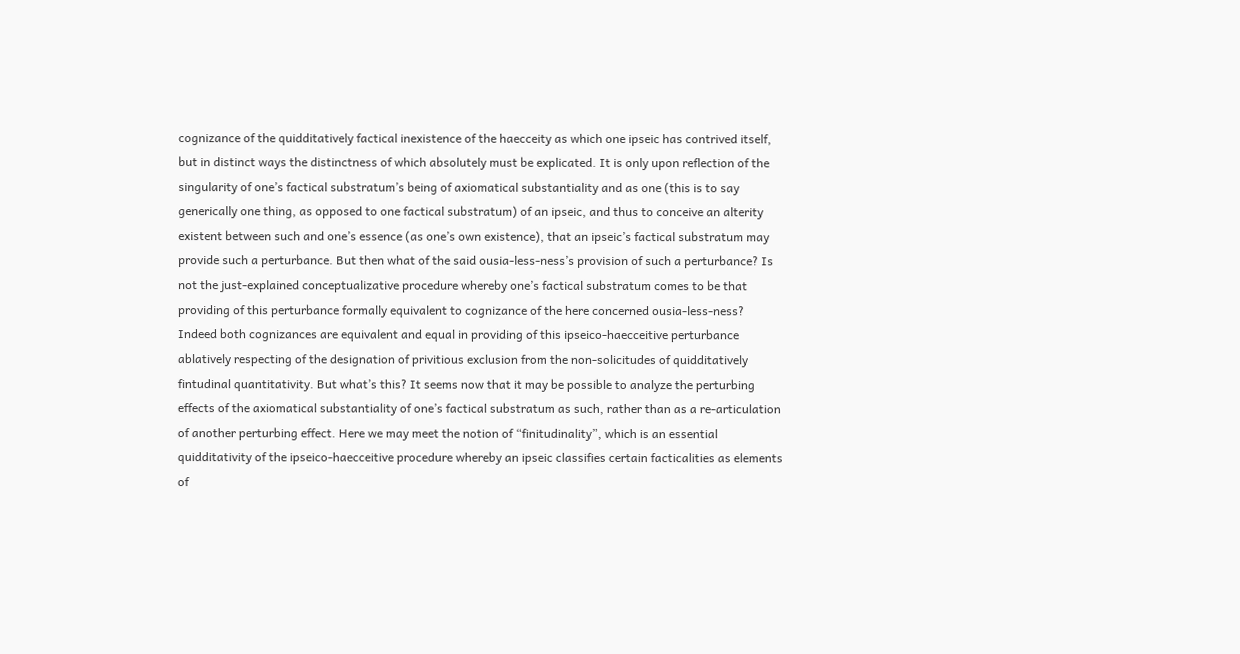cognizance of the quidditatively factical inexistence of the haecceity as which one ipseic has contrived itself, but in distinct ways the distinctness of which absolutely must be explicated. It is only upon reflection of the singularity of one’s factical substratum’s being of axiomatical substantiality and as one (this is to say generically one thing, as opposed to one factical substratum) of an ipseic, and thus to conceive an alterity existent between such and one’s essence (as one’s own existence), that an ipseic’s factical substratum may provide such a perturbance. But then what of the said ousia-less-ness’s provision of such a perturbance? Is not the just-explained conceptualizative procedure whereby one’s factical substratum comes to be that providing of this perturbance formally equivalent to cognizance of the here concerned ousia-less-ness? Indeed both cognizances are equivalent and equal in providing of this ipseico-haecceitive perturbance ablatively respecting of the designation of privitious exclusion from the non-solicitudes of quidditatively fintudinal quantitativity. But what’s this? It seems now that it may be possible to analyze the perturbing effects of the axiomatical substantiality of one’s factical substratum as such, rather than as a re-articulation of another perturbing effect. Here we may meet the notion of “finitudinality”, which is an essential quidditativity of the ipseico-haecceitive procedure whereby an ipseic classifies certain facticalities as elements of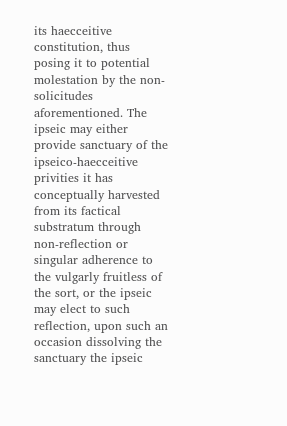its haecceitive constitution, thus posing it to potential molestation by the non-solicitudes aforementioned. The ipseic may either provide sanctuary of the ipseico-haecceitive privities it has conceptually harvested from its factical substratum through non-reflection or singular adherence to the vulgarly fruitless of the sort, or the ipseic may elect to such reflection, upon such an occasion dissolving the sanctuary the ipseic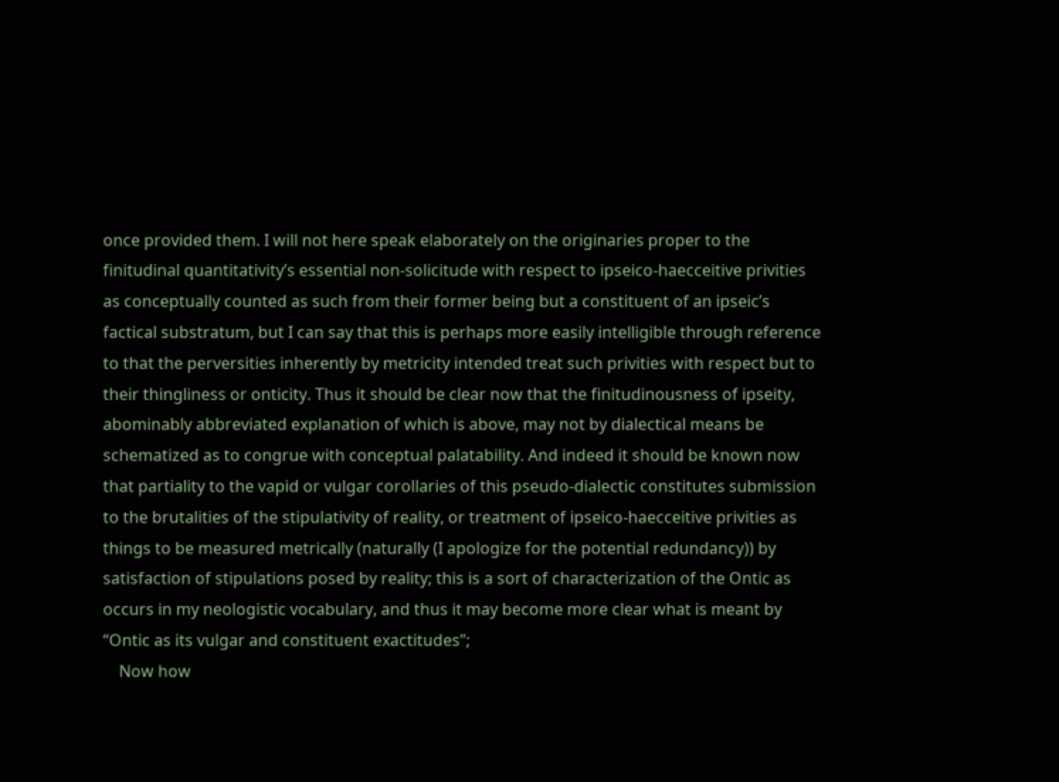once provided them. I will not here speak elaborately on the originaries proper to the finitudinal quantitativity’s essential non-solicitude with respect to ipseico-haecceitive privities as conceptually counted as such from their former being but a constituent of an ipseic’s factical substratum, but I can say that this is perhaps more easily intelligible through reference to that the perversities inherently by metricity intended treat such privities with respect but to their thingliness or onticity. Thus it should be clear now that the finitudinousness of ipseity, abominably abbreviated explanation of which is above, may not by dialectical means be schematized as to congrue with conceptual palatability. And indeed it should be known now that partiality to the vapid or vulgar corollaries of this pseudo-dialectic constitutes submission to the brutalities of the stipulativity of reality, or treatment of ipseico-haecceitive privities as things to be measured metrically (naturally (I apologize for the potential redundancy)) by satisfaction of stipulations posed by reality; this is a sort of characterization of the Ontic as occurs in my neologistic vocabulary, and thus it may become more clear what is meant by “Ontic as its vulgar and constituent exactitudes”;
    Now how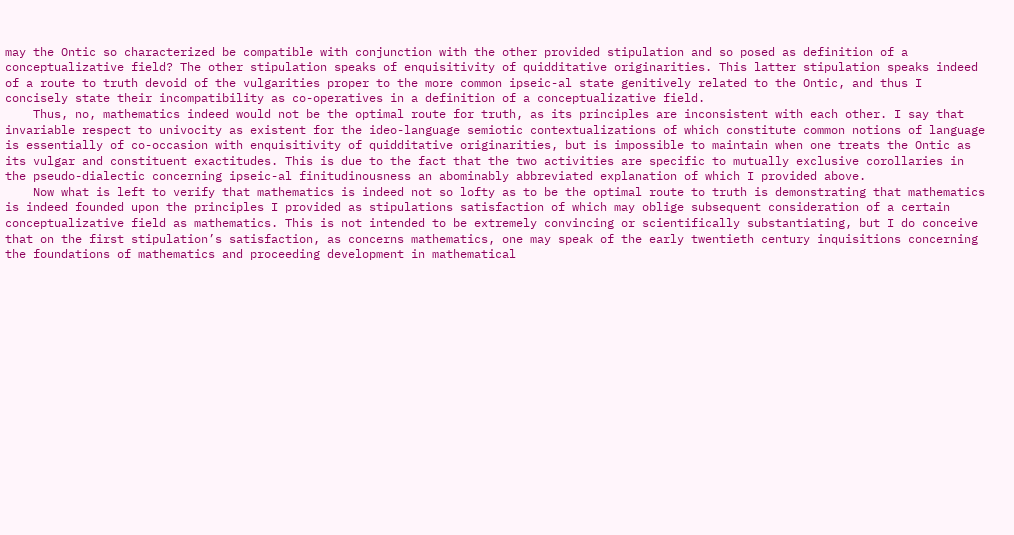may the Ontic so characterized be compatible with conjunction with the other provided stipulation and so posed as definition of a conceptualizative field? The other stipulation speaks of enquisitivity of quidditative originarities. This latter stipulation speaks indeed of a route to truth devoid of the vulgarities proper to the more common ipseic-al state genitively related to the Ontic, and thus I concisely state their incompatibility as co-operatives in a definition of a conceptualizative field.
    Thus, no, mathematics indeed would not be the optimal route for truth, as its principles are inconsistent with each other. I say that invariable respect to univocity as existent for the ideo-language semiotic contextualizations of which constitute common notions of language is essentially of co-occasion with enquisitivity of quidditative originarities, but is impossible to maintain when one treats the Ontic as its vulgar and constituent exactitudes. This is due to the fact that the two activities are specific to mutually exclusive corollaries in the pseudo-dialectic concerning ipseic-al finitudinousness an abominably abbreviated explanation of which I provided above.
    Now what is left to verify that mathematics is indeed not so lofty as to be the optimal route to truth is demonstrating that mathematics is indeed founded upon the principles I provided as stipulations satisfaction of which may oblige subsequent consideration of a certain conceptualizative field as mathematics. This is not intended to be extremely convincing or scientifically substantiating, but I do conceive that on the first stipulation’s satisfaction, as concerns mathematics, one may speak of the early twentieth century inquisitions concerning the foundations of mathematics and proceeding development in mathematical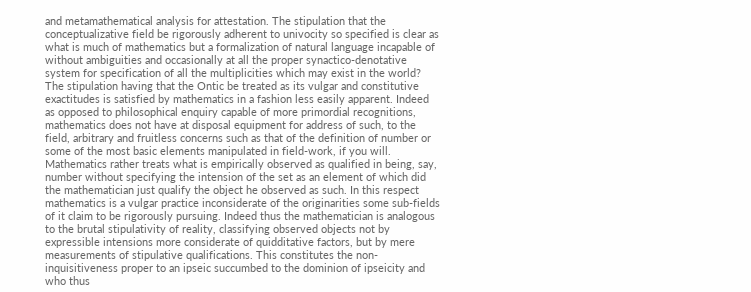and metamathematical analysis for attestation. The stipulation that the conceptualizative field be rigorously adherent to univocity so specified is clear as what is much of mathematics but a formalization of natural language incapable of without ambiguities and occasionally at all the proper synactico-denotative system for specification of all the multiplicities which may exist in the world? The stipulation having that the Ontic be treated as its vulgar and constitutive exactitudes is satisfied by mathematics in a fashion less easily apparent. Indeed as opposed to philosophical enquiry capable of more primordial recognitions, mathematics does not have at disposal equipment for address of such, to the field, arbitrary and fruitless concerns such as that of the definition of number or some of the most basic elements manipulated in field-work, if you will. Mathematics rather treats what is empirically observed as qualified in being, say, number without specifying the intension of the set as an element of which did the mathematician just qualify the object he observed as such. In this respect mathematics is a vulgar practice inconsiderate of the originarities some sub-fields of it claim to be rigorously pursuing. Indeed thus the mathematician is analogous to the brutal stipulativity of reality, classifying observed objects not by expressible intensions more considerate of quidditative factors, but by mere measurements of stipulative qualifications. This constitutes the non-inquisitiveness proper to an ipseic succumbed to the dominion of ipseicity and who thus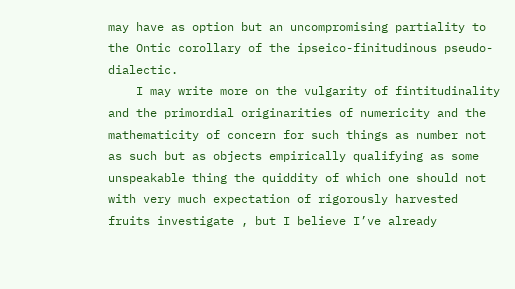may have as option but an uncompromising partiality to the Ontic corollary of the ipseico-finitudinous pseudo-dialectic.
    I may write more on the vulgarity of fintitudinality and the primordial originarities of numericity and the mathematicity of concern for such things as number not as such but as objects empirically qualifying as some unspeakable thing the quiddity of which one should not with very much expectation of rigorously harvested fruits investigate , but I believe I’ve already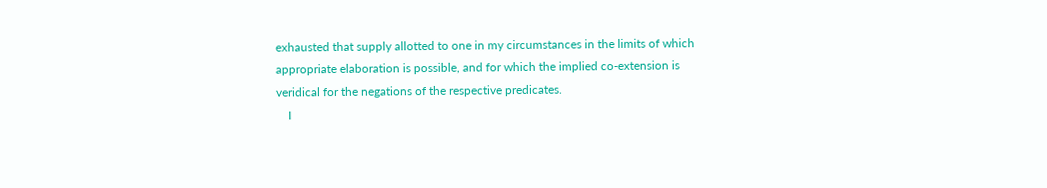exhausted that supply allotted to one in my circumstances in the limits of which appropriate elaboration is possible, and for which the implied co-extension is veridical for the negations of the respective predicates.
    I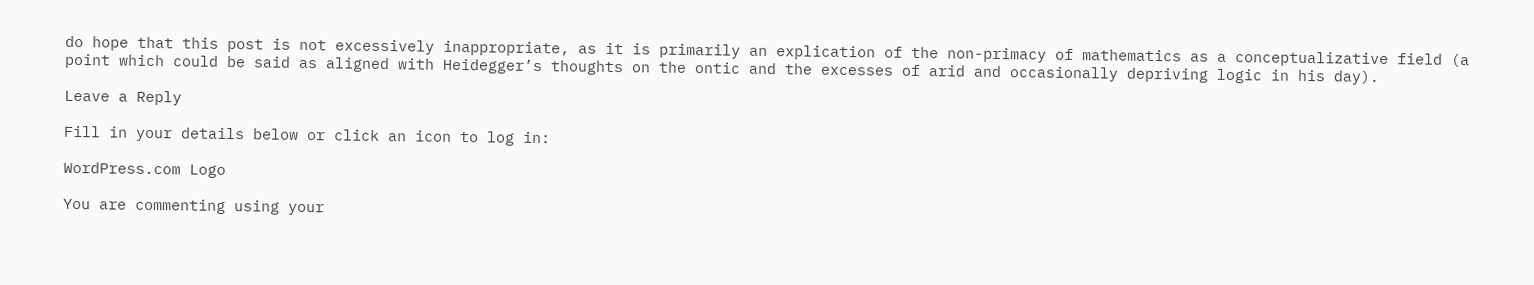do hope that this post is not excessively inappropriate, as it is primarily an explication of the non-primacy of mathematics as a conceptualizative field (a point which could be said as aligned with Heidegger’s thoughts on the ontic and the excesses of arid and occasionally depriving logic in his day).

Leave a Reply

Fill in your details below or click an icon to log in:

WordPress.com Logo

You are commenting using your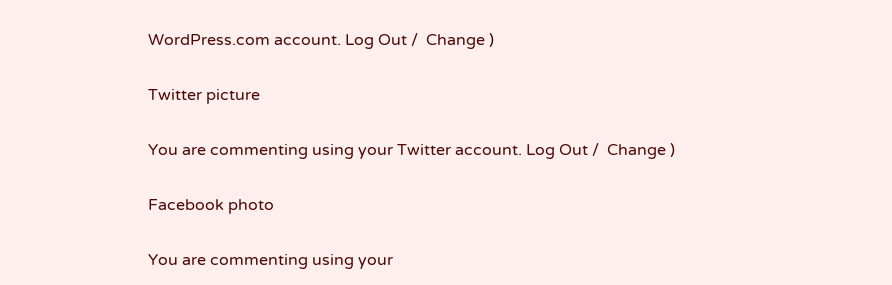WordPress.com account. Log Out /  Change )

Twitter picture

You are commenting using your Twitter account. Log Out /  Change )

Facebook photo

You are commenting using your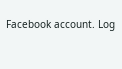Facebook account. Log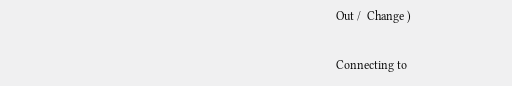Out /  Change )

Connecting to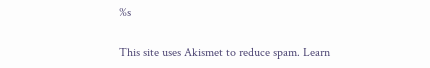%s

This site uses Akismet to reduce spam. Learn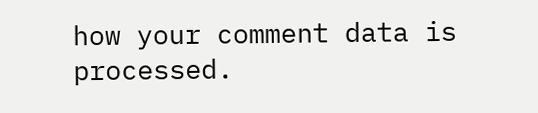how your comment data is processed.